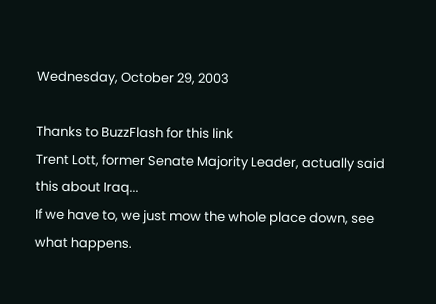Wednesday, October 29, 2003

Thanks to BuzzFlash for this link
Trent Lott, former Senate Majority Leader, actually said this about Iraq...
If we have to, we just mow the whole place down, see what happens.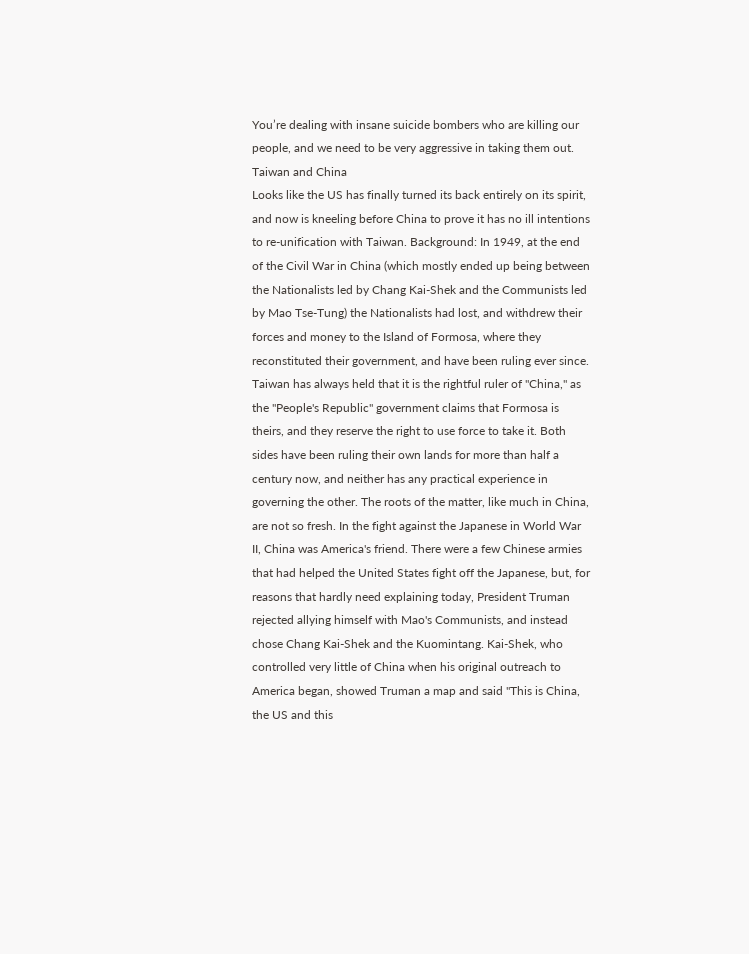You’re dealing with insane suicide bombers who are killing our people, and we need to be very aggressive in taking them out.
Taiwan and China
Looks like the US has finally turned its back entirely on its spirit, and now is kneeling before China to prove it has no ill intentions to re-unification with Taiwan. Background: In 1949, at the end of the Civil War in China (which mostly ended up being between the Nationalists led by Chang Kai-Shek and the Communists led by Mao Tse-Tung) the Nationalists had lost, and withdrew their forces and money to the Island of Formosa, where they reconstituted their government, and have been ruling ever since. Taiwan has always held that it is the rightful ruler of "China," as the "People's Republic" government claims that Formosa is theirs, and they reserve the right to use force to take it. Both sides have been ruling their own lands for more than half a century now, and neither has any practical experience in governing the other. The roots of the matter, like much in China, are not so fresh. In the fight against the Japanese in World War II, China was America's friend. There were a few Chinese armies that had helped the United States fight off the Japanese, but, for reasons that hardly need explaining today, President Truman rejected allying himself with Mao's Communists, and instead chose Chang Kai-Shek and the Kuomintang. Kai-Shek, who controlled very little of China when his original outreach to America began, showed Truman a map and said "This is China, the US and this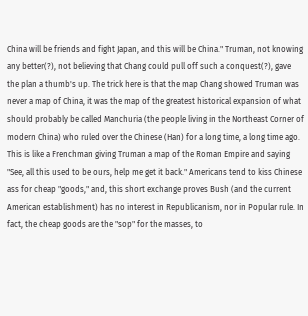China will be friends and fight Japan, and this will be China." Truman, not knowing any better(?), not believing that Chang could pull off such a conquest(?), gave the plan a thumb's up. The trick here is that the map Chang showed Truman was never a map of China, it was the map of the greatest historical expansion of what should probably be called Manchuria (the people living in the Northeast Corner of modern China) who ruled over the Chinese (Han) for a long time, a long time ago. This is like a Frenchman giving Truman a map of the Roman Empire and saying "See, all this used to be ours, help me get it back." Americans tend to kiss Chinese ass for cheap "goods," and, this short exchange proves Bush (and the current American establishment) has no interest in Republicanism, nor in Popular rule. In fact, the cheap goods are the "sop" for the masses, to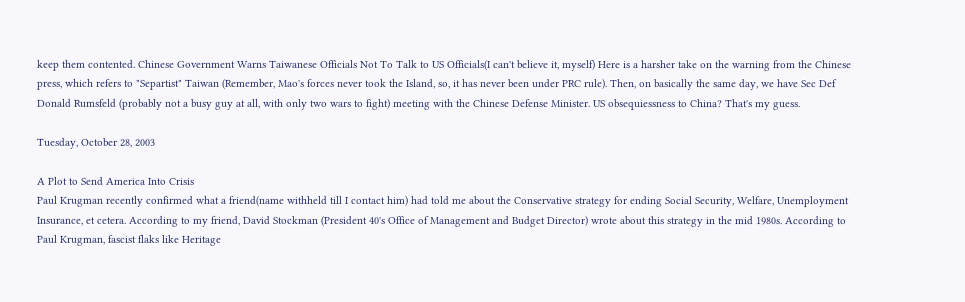keep them contented. Chinese Government Warns Taiwanese Officials Not To Talk to US Officials(I can't believe it, myself) Here is a harsher take on the warning from the Chinese press, which refers to "Separtist" Taiwan (Remember, Mao's forces never took the Island, so, it has never been under PRC rule). Then, on basically the same day, we have Sec Def Donald Rumsfeld (probably not a busy guy at all, with only two wars to fight) meeting with the Chinese Defense Minister. US obsequiessness to China? That's my guess.

Tuesday, October 28, 2003

A Plot to Send America Into Crisis
Paul Krugman recently confirmed what a friend(name withheld till I contact him) had told me about the Conservative strategy for ending Social Security, Welfare, Unemployment Insurance, et cetera. According to my friend, David Stockman (President 40's Office of Management and Budget Director) wrote about this strategy in the mid 1980s. According to Paul Krugman, fascist flaks like Heritage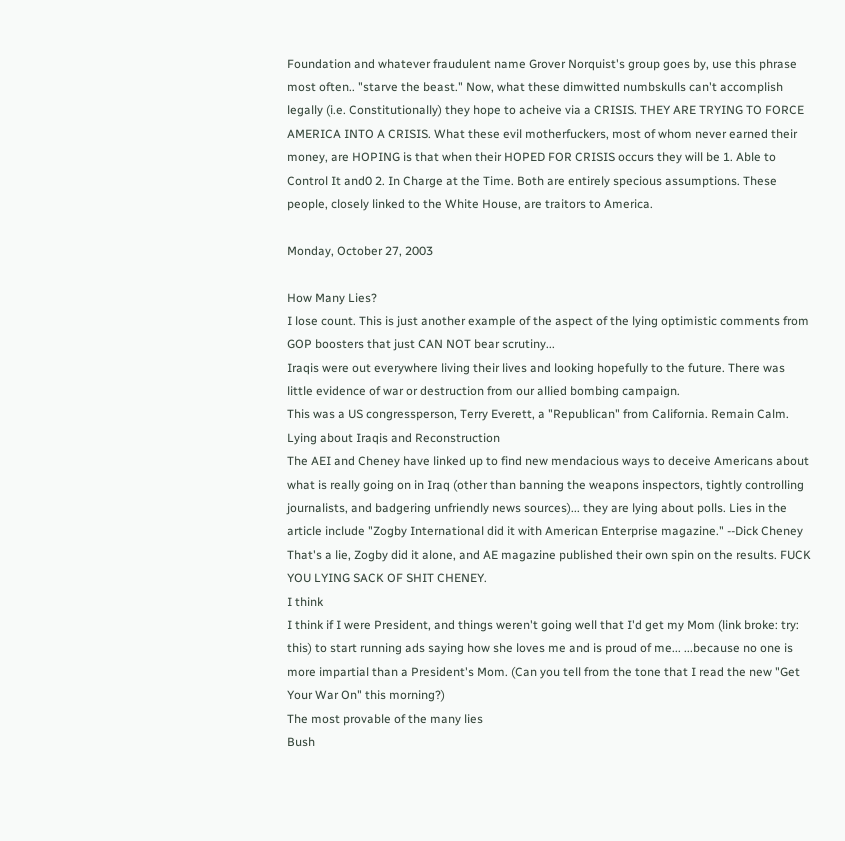Foundation and whatever fraudulent name Grover Norquist's group goes by, use this phrase most often.. "starve the beast." Now, what these dimwitted numbskulls can't accomplish legally (i.e. Constitutionally) they hope to acheive via a CRISIS. THEY ARE TRYING TO FORCE AMERICA INTO A CRISIS. What these evil motherfuckers, most of whom never earned their money, are HOPING is that when their HOPED FOR CRISIS occurs they will be 1. Able to Control It and0 2. In Charge at the Time. Both are entirely specious assumptions. These people, closely linked to the White House, are traitors to America.

Monday, October 27, 2003

How Many Lies?
I lose count. This is just another example of the aspect of the lying optimistic comments from GOP boosters that just CAN NOT bear scrutiny...
Iraqis were out everywhere living their lives and looking hopefully to the future. There was little evidence of war or destruction from our allied bombing campaign.
This was a US congressperson, Terry Everett, a "Republican" from California. Remain Calm.
Lying about Iraqis and Reconstruction
The AEI and Cheney have linked up to find new mendacious ways to deceive Americans about what is really going on in Iraq (other than banning the weapons inspectors, tightly controlling journalists, and badgering unfriendly news sources)... they are lying about polls. Lies in the article include "Zogby International did it with American Enterprise magazine." --Dick Cheney That's a lie, Zogby did it alone, and AE magazine published their own spin on the results. FUCK YOU LYING SACK OF SHIT CHENEY.
I think
I think if I were President, and things weren't going well that I'd get my Mom (link broke: try: this) to start running ads saying how she loves me and is proud of me... ...because no one is more impartial than a President's Mom. (Can you tell from the tone that I read the new "Get Your War On" this morning?)
The most provable of the many lies
Bush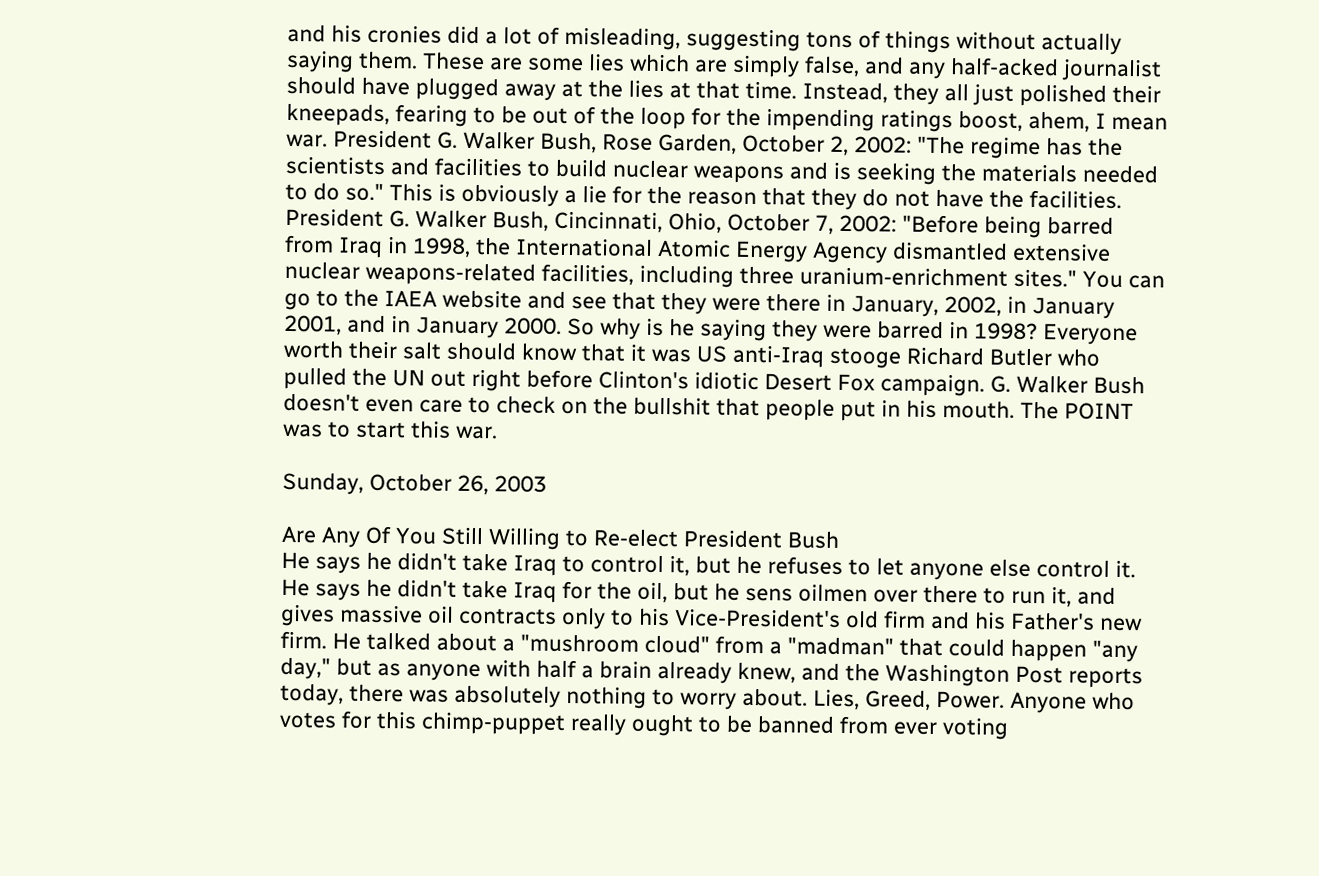and his cronies did a lot of misleading, suggesting tons of things without actually saying them. These are some lies which are simply false, and any half-acked journalist should have plugged away at the lies at that time. Instead, they all just polished their kneepads, fearing to be out of the loop for the impending ratings boost, ahem, I mean war. President G. Walker Bush, Rose Garden, October 2, 2002: "The regime has the scientists and facilities to build nuclear weapons and is seeking the materials needed to do so." This is obviously a lie for the reason that they do not have the facilities. President G. Walker Bush, Cincinnati, Ohio, October 7, 2002: "Before being barred from Iraq in 1998, the International Atomic Energy Agency dismantled extensive nuclear weapons-related facilities, including three uranium-enrichment sites." You can go to the IAEA website and see that they were there in January, 2002, in January 2001, and in January 2000. So why is he saying they were barred in 1998? Everyone worth their salt should know that it was US anti-Iraq stooge Richard Butler who pulled the UN out right before Clinton's idiotic Desert Fox campaign. G. Walker Bush doesn't even care to check on the bullshit that people put in his mouth. The POINT was to start this war.

Sunday, October 26, 2003

Are Any Of You Still Willing to Re-elect President Bush
He says he didn't take Iraq to control it, but he refuses to let anyone else control it. He says he didn't take Iraq for the oil, but he sens oilmen over there to run it, and gives massive oil contracts only to his Vice-President's old firm and his Father's new firm. He talked about a "mushroom cloud" from a "madman" that could happen "any day," but as anyone with half a brain already knew, and the Washington Post reports today, there was absolutely nothing to worry about. Lies, Greed, Power. Anyone who votes for this chimp-puppet really ought to be banned from ever voting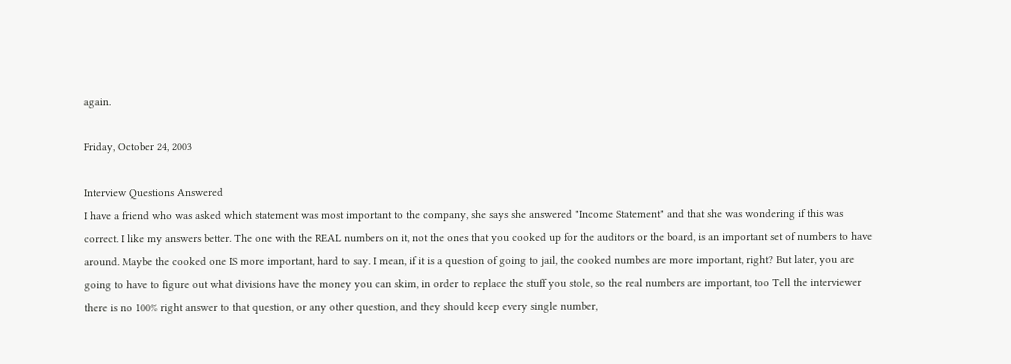again.

Friday, October 24, 2003

Interview Questions Answered
I have a friend who was asked which statement was most important to the company, she says she answered "Income Statement" and that she was wondering if this was correct. I like my answers better. The one with the REAL numbers on it, not the ones that you cooked up for the auditors or the board, is an important set of numbers to have around. Maybe the cooked one IS more important, hard to say. I mean, if it is a question of going to jail, the cooked numbes are more important, right? But later, you are going to have to figure out what divisions have the money you can skim, in order to replace the stuff you stole, so the real numbers are important, too Tell the interviewer there is no 100% right answer to that question, or any other question, and they should keep every single number,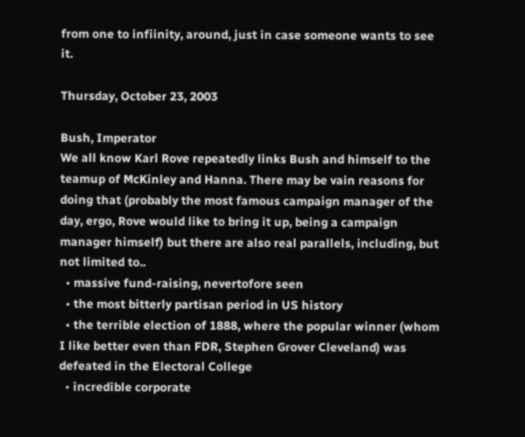from one to infiinity, around, just in case someone wants to see it.

Thursday, October 23, 2003

Bush, Imperator
We all know Karl Rove repeatedly links Bush and himself to the teamup of McKinley and Hanna. There may be vain reasons for doing that (probably the most famous campaign manager of the day, ergo, Rove would like to bring it up, being a campaign manager himself) but there are also real parallels, including, but not limited to..
  • massive fund-raising, nevertofore seen
  • the most bitterly partisan period in US history
  • the terrible election of 1888, where the popular winner (whom I like better even than FDR, Stephen Grover Cleveland) was defeated in the Electoral College
  • incredible corporate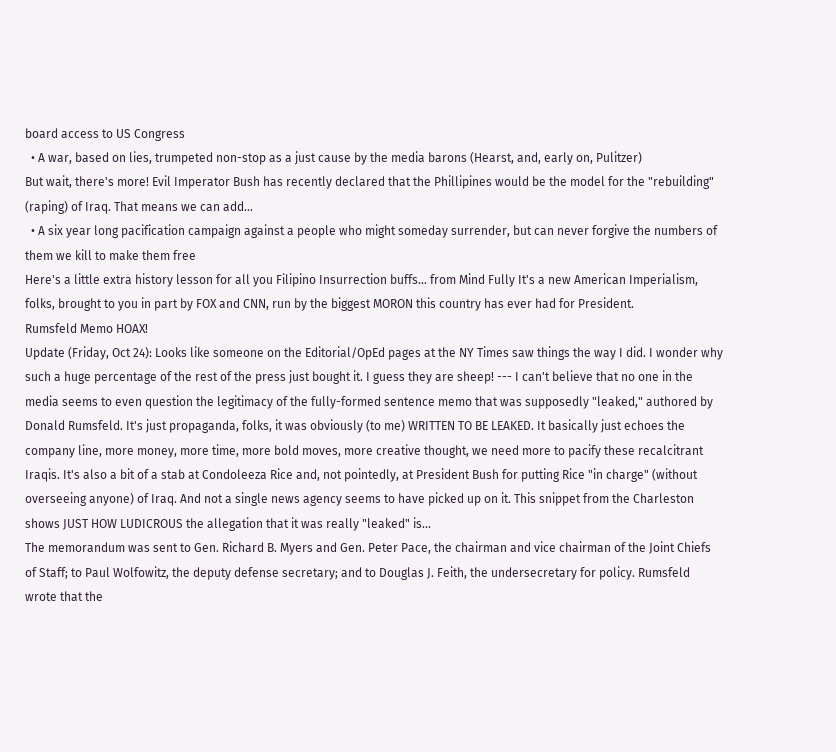board access to US Congress
  • A war, based on lies, trumpeted non-stop as a just cause by the media barons (Hearst, and, early on, Pulitzer)
But wait, there's more! Evil Imperator Bush has recently declared that the Phillipines would be the model for the "rebuilding" (raping) of Iraq. That means we can add...
  • A six year long pacification campaign against a people who might someday surrender, but can never forgive the numbers of them we kill to make them free
Here's a little extra history lesson for all you Filipino Insurrection buffs... from Mind Fully It's a new American Imperialism, folks, brought to you in part by FOX and CNN, run by the biggest MORON this country has ever had for President.
Rumsfeld Memo HOAX!
Update (Friday, Oct 24): Looks like someone on the Editorial/OpEd pages at the NY Times saw things the way I did. I wonder why such a huge percentage of the rest of the press just bought it. I guess they are sheep! --- I can't believe that no one in the media seems to even question the legitimacy of the fully-formed sentence memo that was supposedly "leaked," authored by Donald Rumsfeld. It's just propaganda, folks, it was obviously (to me) WRITTEN TO BE LEAKED. It basically just echoes the company line, more money, more time, more bold moves, more creative thought, we need more to pacify these recalcitrant Iraqis. It's also a bit of a stab at Condoleeza Rice and, not pointedly, at President Bush for putting Rice "in charge" (without overseeing anyone) of Iraq. And not a single news agency seems to have picked up on it. This snippet from the Charleston shows JUST HOW LUDICROUS the allegation that it was really "leaked" is...
The memorandum was sent to Gen. Richard B. Myers and Gen. Peter Pace, the chairman and vice chairman of the Joint Chiefs of Staff; to Paul Wolfowitz, the deputy defense secretary; and to Douglas J. Feith, the undersecretary for policy. Rumsfeld wrote that the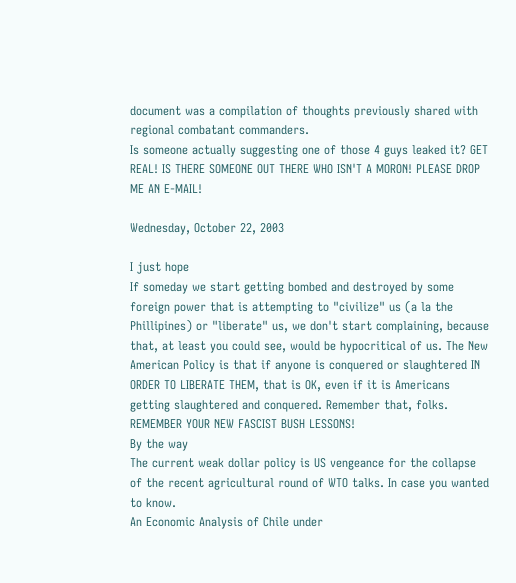document was a compilation of thoughts previously shared with regional combatant commanders.
Is someone actually suggesting one of those 4 guys leaked it? GET REAL! IS THERE SOMEONE OUT THERE WHO ISN'T A MORON! PLEASE DROP ME AN E-MAIL!

Wednesday, October 22, 2003

I just hope
If someday we start getting bombed and destroyed by some foreign power that is attempting to "civilize" us (a la the Phillipines) or "liberate" us, we don't start complaining, because that, at least you could see, would be hypocritical of us. The New American Policy is that if anyone is conquered or slaughtered IN ORDER TO LIBERATE THEM, that is OK, even if it is Americans getting slaughtered and conquered. Remember that, folks. REMEMBER YOUR NEW FASCIST BUSH LESSONS!
By the way
The current weak dollar policy is US vengeance for the collapse of the recent agricultural round of WTO talks. In case you wanted to know.
An Economic Analysis of Chile under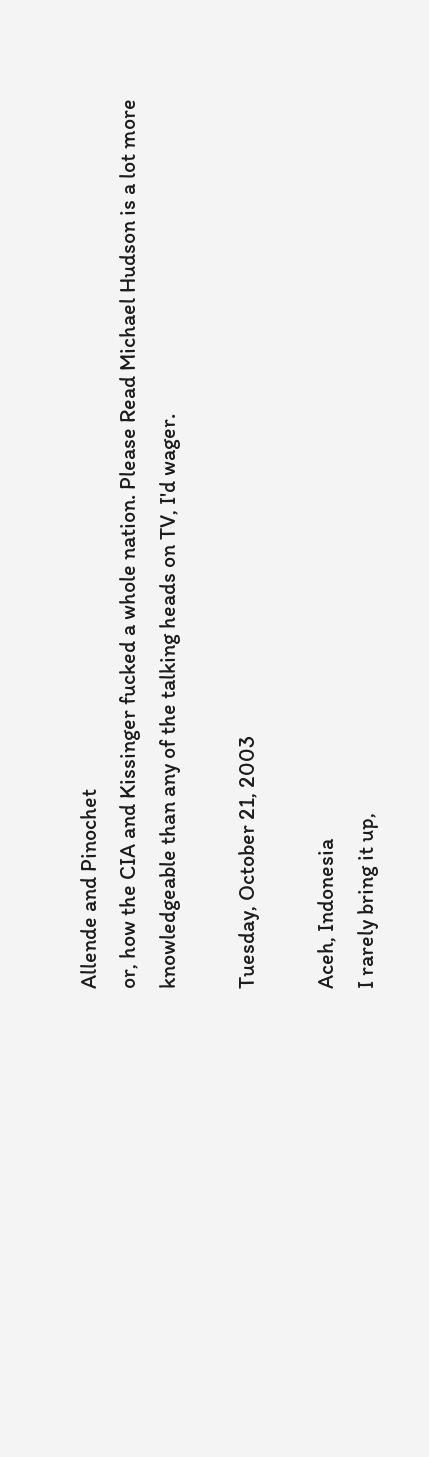Allende and Pinochet
or, how the CIA and Kissinger fucked a whole nation. Please Read Michael Hudson is a lot more knowledgeable than any of the talking heads on TV, I'd wager.

Tuesday, October 21, 2003

Aceh, Indonesia
I rarely bring it up,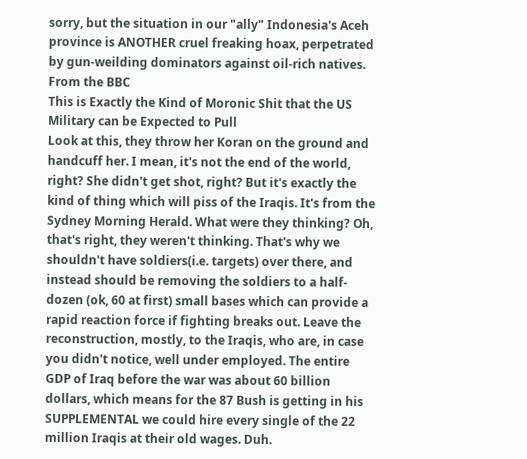sorry, but the situation in our "ally" Indonesia's Aceh province is ANOTHER cruel freaking hoax, perpetrated by gun-weilding dominators against oil-rich natives. From the BBC
This is Exactly the Kind of Moronic Shit that the US Military can be Expected to Pull
Look at this, they throw her Koran on the ground and handcuff her. I mean, it's not the end of the world, right? She didn't get shot, right? But it's exactly the kind of thing which will piss of the Iraqis. It's from the Sydney Morning Herald. What were they thinking? Oh, that's right, they weren't thinking. That's why we shouldn't have soldiers(i.e. targets) over there, and instead should be removing the soldiers to a half-dozen (ok, 60 at first) small bases which can provide a rapid reaction force if fighting breaks out. Leave the reconstruction, mostly, to the Iraqis, who are, in case you didn't notice, well under employed. The entire GDP of Iraq before the war was about 60 billion dollars, which means for the 87 Bush is getting in his SUPPLEMENTAL we could hire every single of the 22 million Iraqis at their old wages. Duh.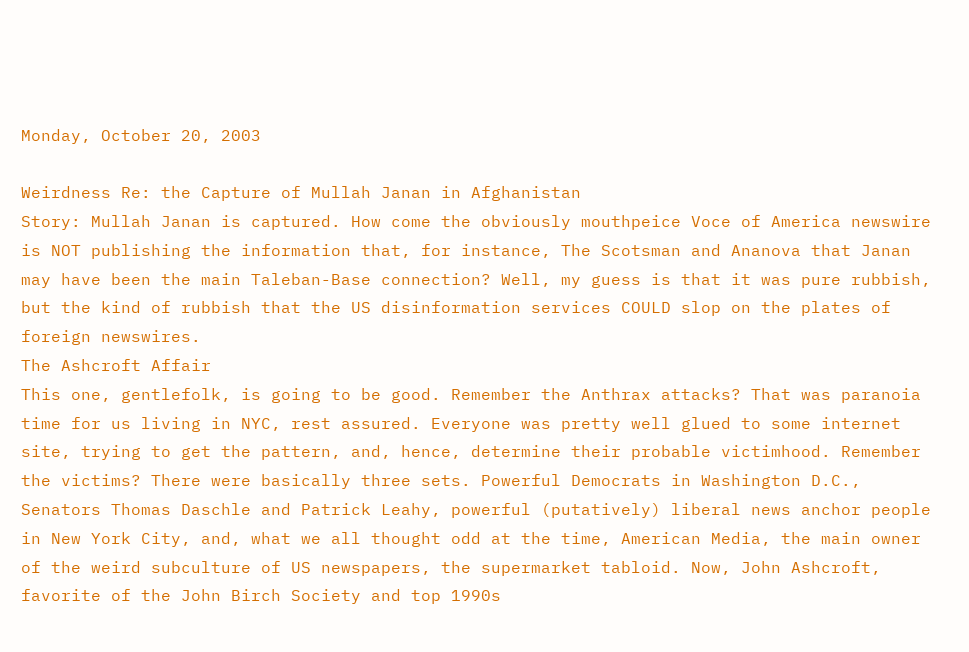Monday, October 20, 2003

Weirdness Re: the Capture of Mullah Janan in Afghanistan
Story: Mullah Janan is captured. How come the obviously mouthpeice Voce of America newswire is NOT publishing the information that, for instance, The Scotsman and Ananova that Janan may have been the main Taleban-Base connection? Well, my guess is that it was pure rubbish, but the kind of rubbish that the US disinformation services COULD slop on the plates of foreign newswires.
The Ashcroft Affair
This one, gentlefolk, is going to be good. Remember the Anthrax attacks? That was paranoia time for us living in NYC, rest assured. Everyone was pretty well glued to some internet site, trying to get the pattern, and, hence, determine their probable victimhood. Remember the victims? There were basically three sets. Powerful Democrats in Washington D.C., Senators Thomas Daschle and Patrick Leahy, powerful (putatively) liberal news anchor people in New York City, and, what we all thought odd at the time, American Media, the main owner of the weird subculture of US newspapers, the supermarket tabloid. Now, John Ashcroft, favorite of the John Birch Society and top 1990s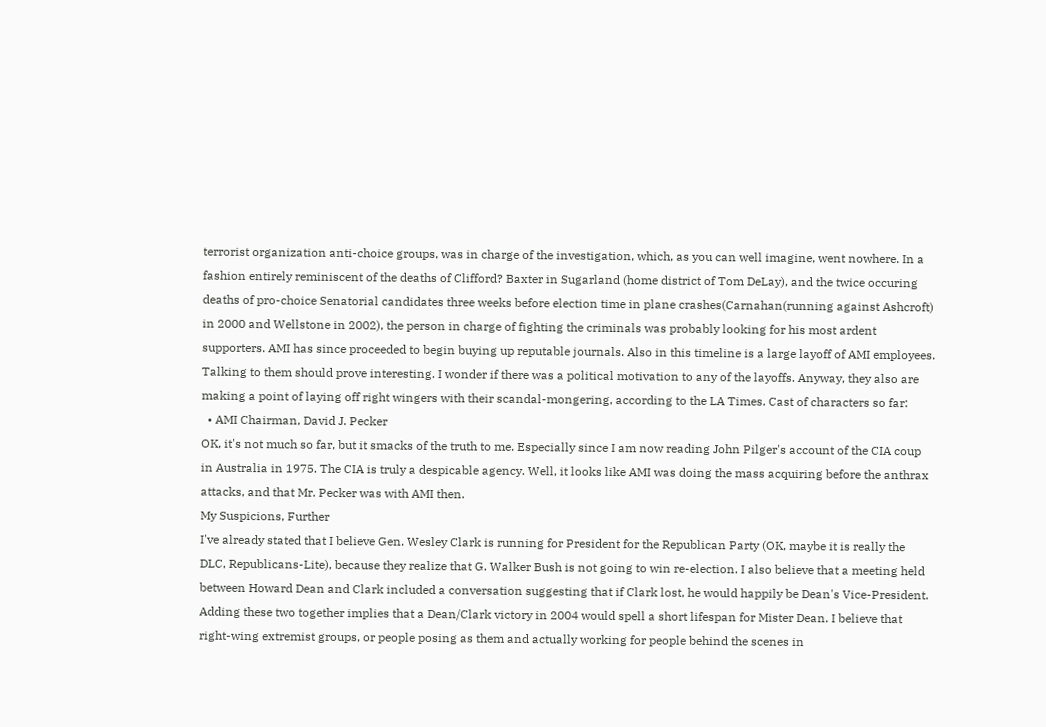terrorist organization anti-choice groups, was in charge of the investigation, which, as you can well imagine, went nowhere. In a fashion entirely reminiscent of the deaths of Clifford? Baxter in Sugarland (home district of Tom DeLay), and the twice occuring deaths of pro-choice Senatorial candidates three weeks before election time in plane crashes(Carnahan(running against Ashcroft) in 2000 and Wellstone in 2002), the person in charge of fighting the criminals was probably looking for his most ardent supporters. AMI has since proceeded to begin buying up reputable journals. Also in this timeline is a large layoff of AMI employees. Talking to them should prove interesting. I wonder if there was a political motivation to any of the layoffs. Anyway, they also are making a point of laying off right wingers with their scandal-mongering, according to the LA Times. Cast of characters so far:
  • AMI Chairman, David J. Pecker
OK, it's not much so far, but it smacks of the truth to me. Especially since I am now reading John Pilger's account of the CIA coup in Australia in 1975. The CIA is truly a despicable agency. Well, it looks like AMI was doing the mass acquiring before the anthrax attacks, and that Mr. Pecker was with AMI then.
My Suspicions, Further
I've already stated that I believe Gen. Wesley Clark is running for President for the Republican Party (OK, maybe it is really the DLC, Republicans-Lite), because they realize that G. Walker Bush is not going to win re-election. I also believe that a meeting held between Howard Dean and Clark included a conversation suggesting that if Clark lost, he would happily be Dean's Vice-President. Adding these two together implies that a Dean/Clark victory in 2004 would spell a short lifespan for Mister Dean. I believe that right-wing extremist groups, or people posing as them and actually working for people behind the scenes in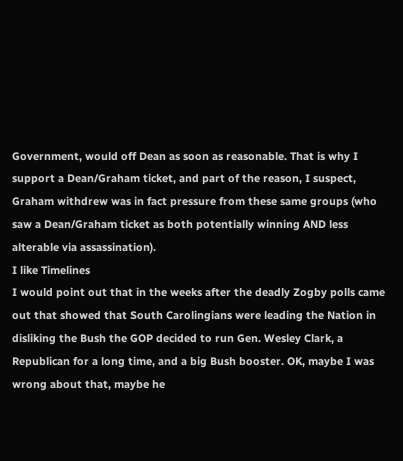Government, would off Dean as soon as reasonable. That is why I support a Dean/Graham ticket, and part of the reason, I suspect, Graham withdrew was in fact pressure from these same groups (who saw a Dean/Graham ticket as both potentially winning AND less alterable via assassination).
I like Timelines
I would point out that in the weeks after the deadly Zogby polls came out that showed that South Carolingians were leading the Nation in disliking the Bush the GOP decided to run Gen. Wesley Clark, a Republican for a long time, and a big Bush booster. OK, maybe I was wrong about that, maybe he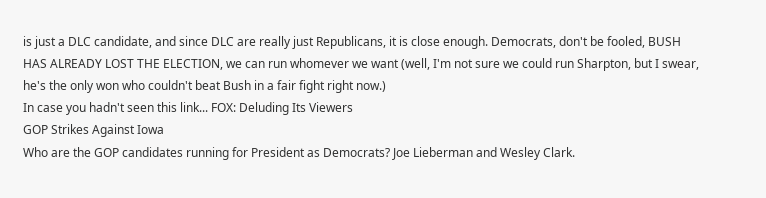is just a DLC candidate, and since DLC are really just Republicans, it is close enough. Democrats, don't be fooled, BUSH HAS ALREADY LOST THE ELECTION, we can run whomever we want (well, I'm not sure we could run Sharpton, but I swear, he's the only won who couldn't beat Bush in a fair fight right now.)
In case you hadn't seen this link... FOX: Deluding Its Viewers
GOP Strikes Against Iowa
Who are the GOP candidates running for President as Democrats? Joe Lieberman and Wesley Clark.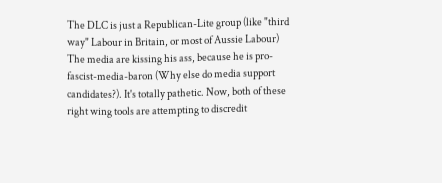The DLC is just a Republican-Lite group (like "third way" Labour in Britain, or most of Aussie Labour) The media are kissing his ass, because he is pro-fascist-media-baron (Why else do media support candidates?). It's totally pathetic. Now, both of these right wing tools are attempting to discredit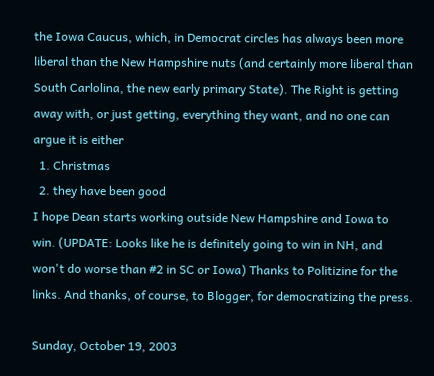the Iowa Caucus, which, in Democrat circles has always been more liberal than the New Hampshire nuts (and certainly more liberal than South Carlolina, the new early primary State). The Right is getting away with, or just getting, everything they want, and no one can argue it is either
  1. Christmas
  2. they have been good
I hope Dean starts working outside New Hampshire and Iowa to win. (UPDATE: Looks like he is definitely going to win in NH, and won't do worse than #2 in SC or Iowa) Thanks to Politizine for the links. And thanks, of course, to Blogger, for democratizing the press.

Sunday, October 19, 2003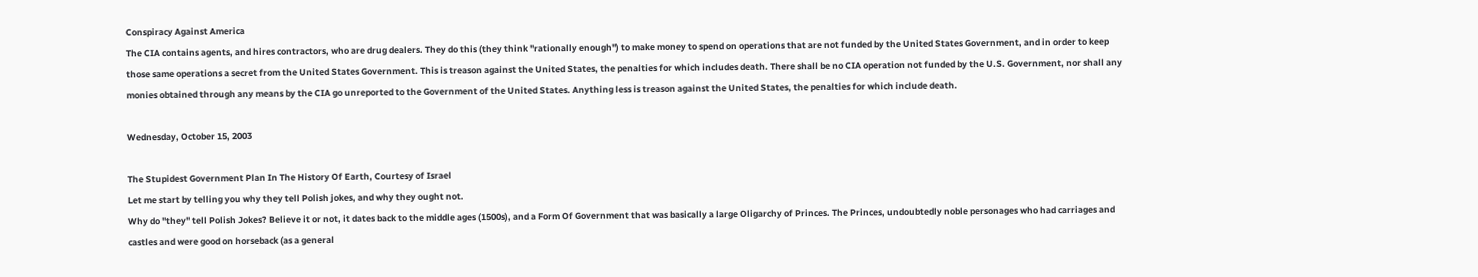Conspiracy Against America
The CIA contains agents, and hires contractors, who are drug dealers. They do this (they think "rationally enough") to make money to spend on operations that are not funded by the United States Government, and in order to keep those same operations a secret from the United States Government. This is treason against the United States, the penalties for which includes death. There shall be no CIA operation not funded by the U.S. Government, nor shall any monies obtained through any means by the CIA go unreported to the Government of the United States. Anything less is treason against the United States, the penalties for which include death.

Wednesday, October 15, 2003

The Stupidest Government Plan In The History Of Earth, Courtesy of Israel
Let me start by telling you why they tell Polish jokes, and why they ought not.
Why do "they" tell Polish Jokes? Believe it or not, it dates back to the middle ages (1500s), and a Form Of Government that was basically a large Oligarchy of Princes. The Princes, undoubtedly noble personages who had carriages and castles and were good on horseback (as a general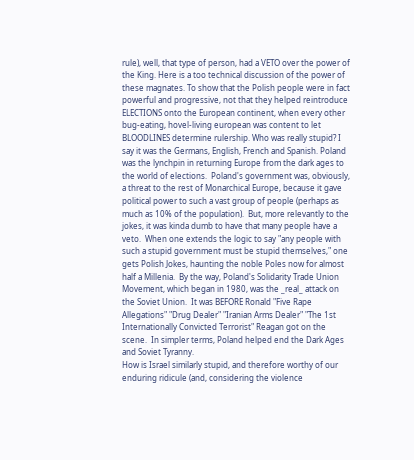rule), well, that type of person, had a VETO over the power of the King. Here is a too technical discussion of the power of these magnates. To show that the Polish people were in fact powerful and progressive, not that they helped reintroduce ELECTIONS onto the European continent, when every other bug-eating, hovel-living european was content to let BLOODLINES determine rulership. Who was really stupid? I say it was the Germans, English, French and Spanish. Poland was the lynchpin in returning Europe from the dark ages to the world of elections.  Poland's government was, obviously, a threat to the rest of Monarchical Europe, because it gave political power to such a vast group of people (perhaps as much as 10% of the population).  But, more relevantly to the jokes, it was kinda dumb to have that many people have a veto.  When one extends the logic to say "any people with such a stupid government must be stupid themselves," one gets Polish Jokes, haunting the noble Poles now for almost half a Millenia.  By the way, Poland's Solidarity Trade Union Movement, which began in 1980, was the _real_ attack on the Soviet Union.  It was BEFORE Ronald "Five Rape Allegations" "Drug Dealer" "Iranian Arms Dealer" "The 1st Internationally Convicted Terrorist" Reagan got on the scene.  In simpler terms, Poland helped end the Dark Ages and Soviet Tyranny.
How is Israel similarly stupid, and therefore worthy of our enduring ridicule (and, considering the violence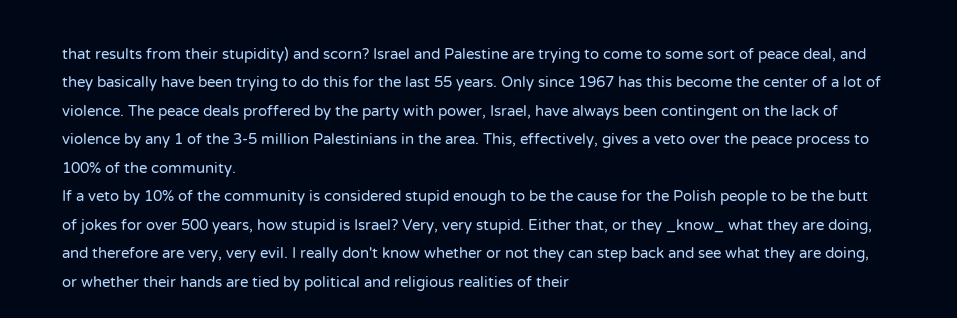that results from their stupidity) and scorn? Israel and Palestine are trying to come to some sort of peace deal, and they basically have been trying to do this for the last 55 years. Only since 1967 has this become the center of a lot of violence. The peace deals proffered by the party with power, Israel, have always been contingent on the lack of violence by any 1 of the 3-5 million Palestinians in the area. This, effectively, gives a veto over the peace process to 100% of the community.
If a veto by 10% of the community is considered stupid enough to be the cause for the Polish people to be the butt of jokes for over 500 years, how stupid is Israel? Very, very stupid. Either that, or they _know_ what they are doing, and therefore are very, very evil. I really don't know whether or not they can step back and see what they are doing, or whether their hands are tied by political and religious realities of their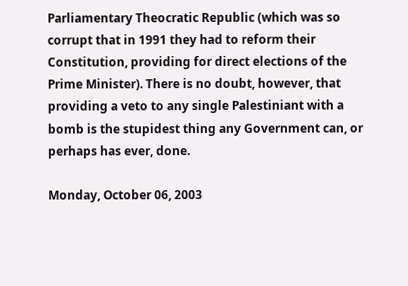Parliamentary Theocratic Republic (which was so corrupt that in 1991 they had to reform their Constitution, providing for direct elections of the Prime Minister). There is no doubt, however, that providing a veto to any single Palestiniant with a bomb is the stupidest thing any Government can, or perhaps has ever, done.

Monday, October 06, 2003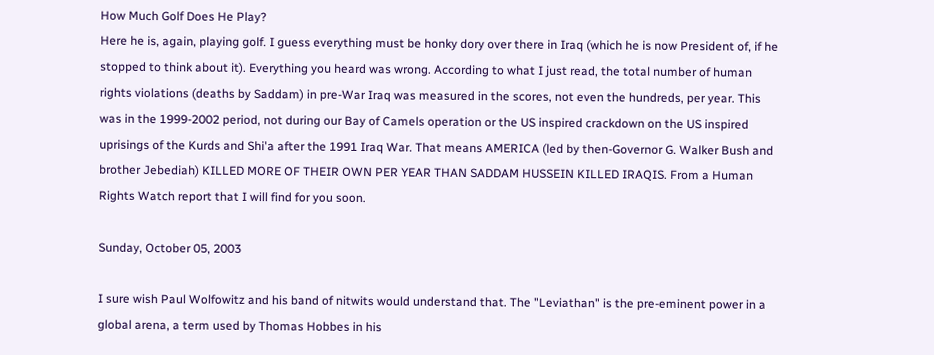How Much Golf Does He Play?
Here he is, again, playing golf. I guess everything must be honky dory over there in Iraq (which he is now President of, if he stopped to think about it). Everything you heard was wrong. According to what I just read, the total number of human rights violations (deaths by Saddam) in pre-War Iraq was measured in the scores, not even the hundreds, per year. This was in the 1999-2002 period, not during our Bay of Camels operation or the US inspired crackdown on the US inspired uprisings of the Kurds and Shi'a after the 1991 Iraq War. That means AMERICA (led by then-Governor G. Walker Bush and brother Jebediah) KILLED MORE OF THEIR OWN PER YEAR THAN SADDAM HUSSEIN KILLED IRAQIS. From a Human Rights Watch report that I will find for you soon.

Sunday, October 05, 2003

I sure wish Paul Wolfowitz and his band of nitwits would understand that. The "Leviathan" is the pre-eminent power in a global arena, a term used by Thomas Hobbes in his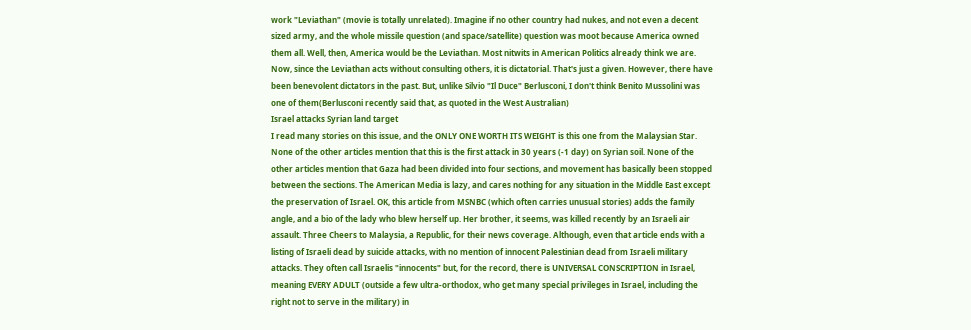work "Leviathan" (movie is totally unrelated). Imagine if no other country had nukes, and not even a decent sized army, and the whole missile question (and space/satellite) question was moot because America owned them all. Well, then, America would be the Leviathan. Most nitwits in American Politics already think we are. Now, since the Leviathan acts without consulting others, it is dictatorial. That's just a given. However, there have been benevolent dictators in the past. But, unlike Silvio "Il Duce" Berlusconi, I don't think Benito Mussolini was one of them(Berlusconi recently said that, as quoted in the West Australian)
Israel attacks Syrian land target
I read many stories on this issue, and the ONLY ONE WORTH ITS WEIGHT is this one from the Malaysian Star. None of the other articles mention that this is the first attack in 30 years (-1 day) on Syrian soil. None of the other articles mention that Gaza had been divided into four sections, and movement has basically been stopped between the sections. The American Media is lazy, and cares nothing for any situation in the Middle East except the preservation of Israel. OK, this article from MSNBC (which often carries unusual stories) adds the family angle, and a bio of the lady who blew herself up. Her brother, it seems, was killed recently by an Israeli air assault. Three Cheers to Malaysia, a Republic, for their news coverage. Although, even that article ends with a listing of Israeli dead by suicide attacks, with no mention of innocent Palestinian dead from Israeli military attacks. They often call Israelis "innocents" but, for the record, there is UNIVERSAL CONSCRIPTION in Israel, meaning EVERY ADULT (outside a few ultra-orthodox, who get many special privileges in Israel, including the right not to serve in the military) in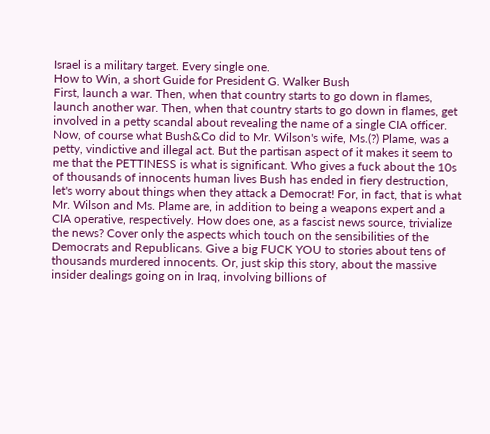Israel is a military target. Every single one.
How to Win, a short Guide for President G. Walker Bush
First, launch a war. Then, when that country starts to go down in flames, launch another war. Then, when that country starts to go down in flames, get involved in a petty scandal about revealing the name of a single CIA officer. Now, of course what Bush&Co did to Mr. Wilson's wife, Ms.(?) Plame, was a petty, vindictive and illegal act. But the partisan aspect of it makes it seem to me that the PETTINESS is what is significant. Who gives a fuck about the 10s of thousands of innocents human lives Bush has ended in fiery destruction, let's worry about things when they attack a Democrat! For, in fact, that is what Mr. Wilson and Ms. Plame are, in addition to being a weapons expert and a CIA operative, respectively. How does one, as a fascist news source, trivialize the news? Cover only the aspects which touch on the sensibilities of the Democrats and Republicans. Give a big FUCK YOU to stories about tens of thousands murdered innocents. Or, just skip this story, about the massive insider dealings going on in Iraq, involving billions of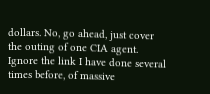dollars. No, go ahead, just cover the outing of one CIA agent. Ignore the link I have done several times before, of massive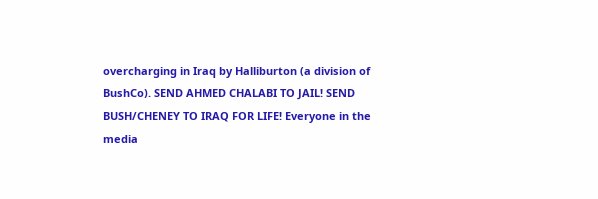overcharging in Iraq by Halliburton (a division of BushCo). SEND AHMED CHALABI TO JAIL! SEND BUSH/CHENEY TO IRAQ FOR LIFE! Everyone in the media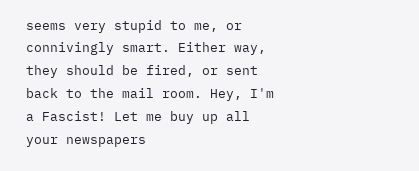seems very stupid to me, or connivingly smart. Either way, they should be fired, or sent back to the mail room. Hey, I'm a Fascist! Let me buy up all your newspapers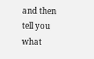and then tell you what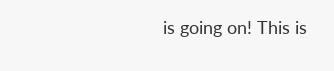is going on! This is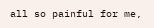all so painful for me,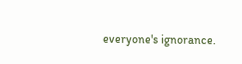everyone's ignorance.